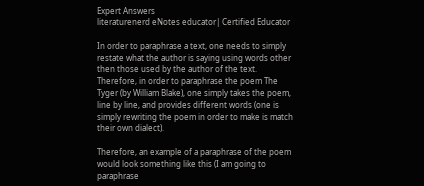Expert Answers
literaturenerd eNotes educator| Certified Educator

In order to paraphrase a text, one needs to simply restate what the author is saying using words other then those used by the author of the text. Therefore, in order to paraphrase the poem The Tyger (by William Blake), one simply takes the poem, line by line, and provides different words (one is simply rewriting the poem in order to make is match their own dialect).

Therefore, an example of a paraphrase of the poem would look something like this (I am going to paraphrase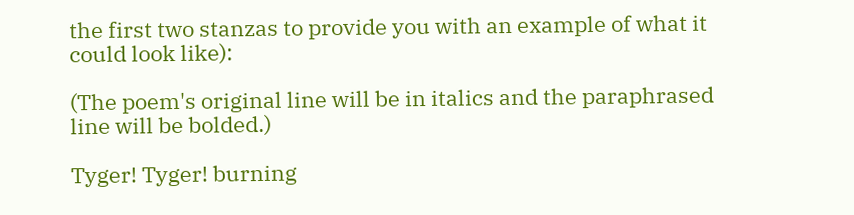the first two stanzas to provide you with an example of what it could look like):

(The poem's original line will be in italics and the paraphrased line will be bolded.)

Tyger! Tyger! burning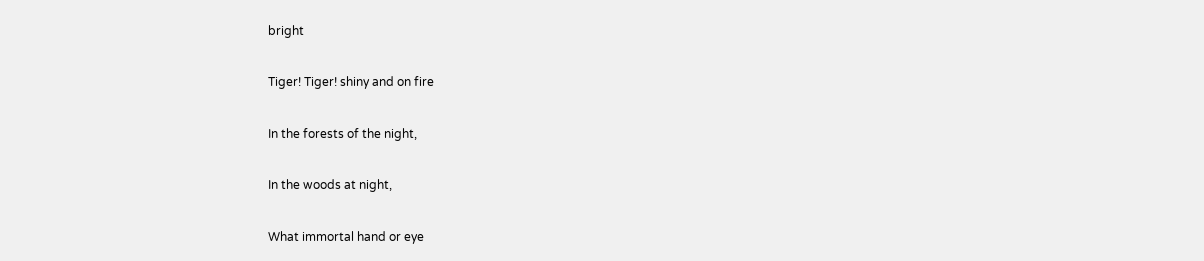bright

Tiger! Tiger! shiny and on fire

In the forests of the night,

In the woods at night,

What immortal hand or eye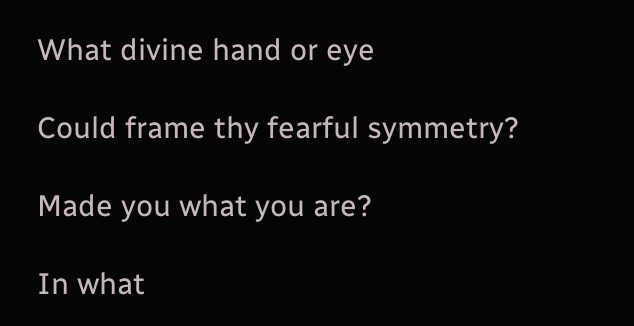What divine hand or eye

Could frame thy fearful symmetry?

Made you what you are?

In what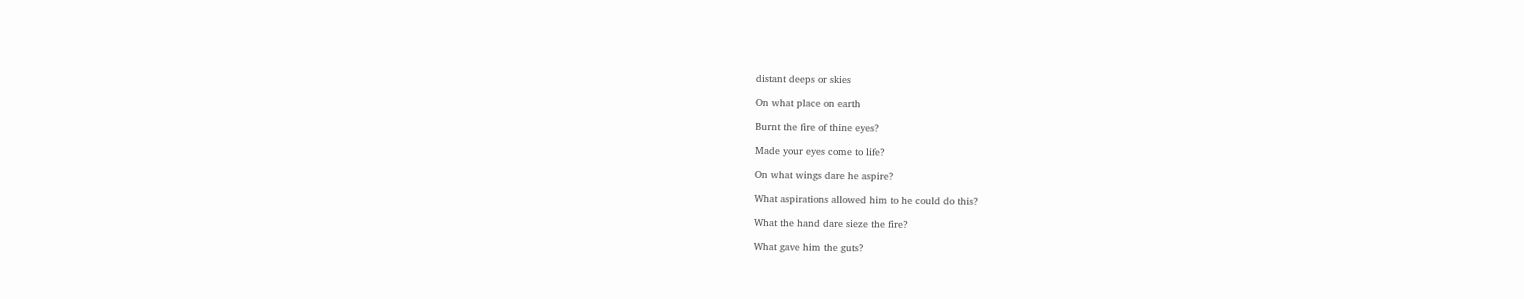distant deeps or skies

On what place on earth

Burnt the fire of thine eyes?

Made your eyes come to life?

On what wings dare he aspire?

What aspirations allowed him to he could do this?

What the hand dare sieze the fire?

What gave him the guts?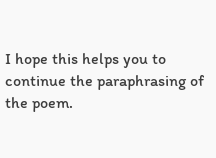I hope this helps you to continue the paraphrasing of the poem.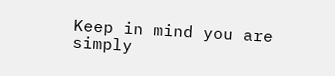Keep in mind you are simply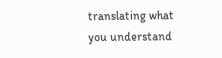translating what you understand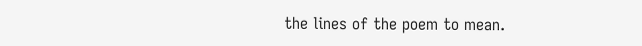the lines of the poem to mean.